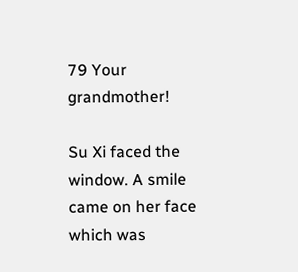79 Your grandmother!

Su Xi faced the window. A smile came on her face which was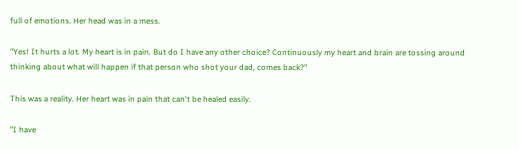full of emotions. Her head was in a mess.

"Yes! It hurts a lot. My heart is in pain. But do I have any other choice? Continuously my heart and brain are tossing around thinking about what will happen if that person who shot your dad, comes back?"

This was a reality. Her heart was in pain that can't be healed easily.

"I have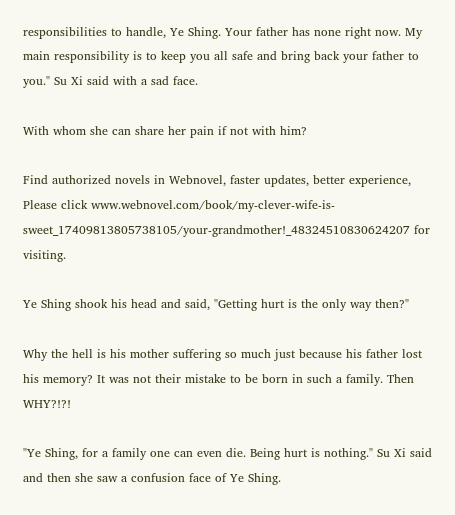responsibilities to handle, Ye Shing. Your father has none right now. My main responsibility is to keep you all safe and bring back your father to you." Su Xi said with a sad face.

With whom she can share her pain if not with him?

Find authorized novels in Webnovel, faster updates, better experience, Please click www.webnovel.com/book/my-clever-wife-is-sweet_17409813805738105/your-grandmother!_48324510830624207 for visiting.

Ye Shing shook his head and said, "Getting hurt is the only way then?"

Why the hell is his mother suffering so much just because his father lost his memory? It was not their mistake to be born in such a family. Then WHY?!?!

"Ye Shing, for a family one can even die. Being hurt is nothing." Su Xi said and then she saw a confusion face of Ye Shing.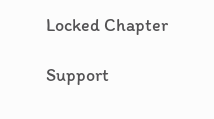Locked Chapter

Support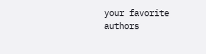your favorite authors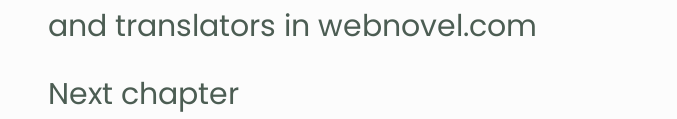and translators in webnovel.com

Next chapter